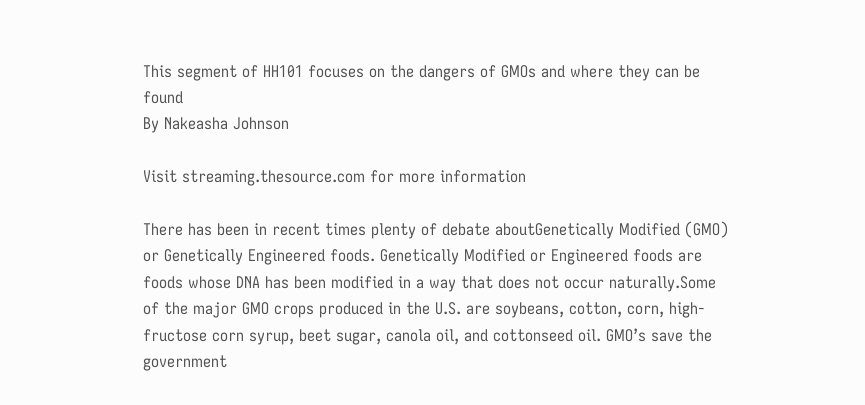This segment of HH101 focuses on the dangers of GMOs and where they can be found
By Nakeasha Johnson

Visit streaming.thesource.com for more information

There has been in recent times plenty of debate aboutGenetically Modified (GMO) or Genetically Engineered foods. Genetically Modified or Engineered foods are foods whose DNA has been modified in a way that does not occur naturally.Some of the major GMO crops produced in the U.S. are soybeans, cotton, corn, high-fructose corn syrup, beet sugar, canola oil, and cottonseed oil. GMO’s save the government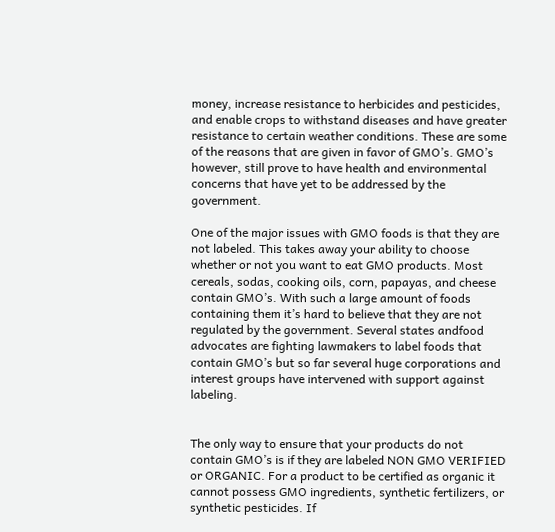money, increase resistance to herbicides and pesticides, and enable crops to withstand diseases and have greater resistance to certain weather conditions. These are some of the reasons that are given in favor of GMO’s. GMO’s however, still prove to have health and environmental concerns that have yet to be addressed by the government.

One of the major issues with GMO foods is that they are not labeled. This takes away your ability to choose whether or not you want to eat GMO products. Most cereals, sodas, cooking oils, corn, papayas, and cheese contain GMO’s. With such a large amount of foods containing them it’s hard to believe that they are not regulated by the government. Several states andfood advocates are fighting lawmakers to label foods that contain GMO’s but so far several huge corporations and interest groups have intervened with support against labeling.


The only way to ensure that your products do not contain GMO’s is if they are labeled NON GMO VERIFIED or ORGANIC. For a product to be certified as organic it cannot possess GMO ingredients, synthetic fertilizers, or synthetic pesticides. If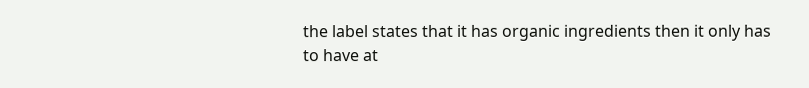the label states that it has organic ingredients then it only has to have at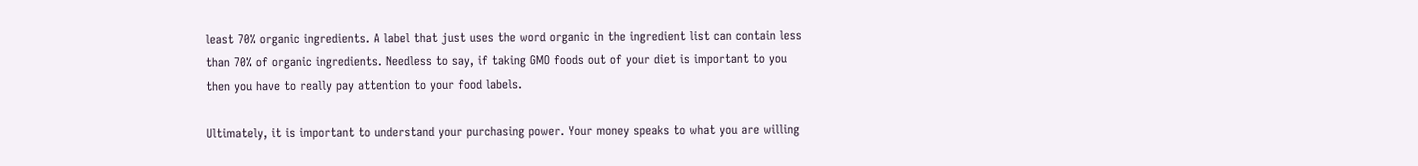least 70% organic ingredients. A label that just uses the word organic in the ingredient list can contain less than 70% of organic ingredients. Needless to say, if taking GMO foods out of your diet is important to you then you have to really pay attention to your food labels.

Ultimately, it is important to understand your purchasing power. Your money speaks to what you are willing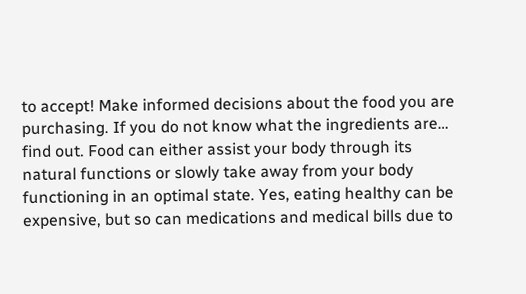to accept! Make informed decisions about the food you are purchasing. If you do not know what the ingredients are… find out. Food can either assist your body through its natural functions or slowly take away from your body functioning in an optimal state. Yes, eating healthy can be expensive, but so can medications and medical bills due to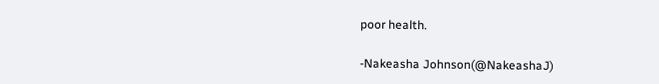poor health.

-Nakeasha Johnson(@NakeashaJ)